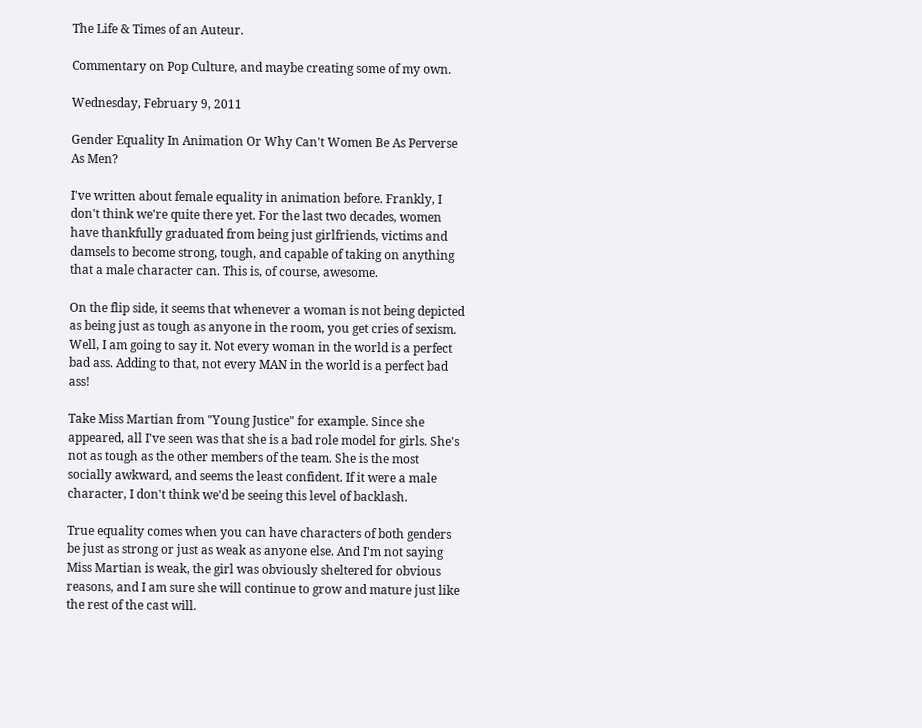The Life & Times of an Auteur.

Commentary on Pop Culture, and maybe creating some of my own.

Wednesday, February 9, 2011

Gender Equality In Animation Or Why Can't Women Be As Perverse As Men?

I've written about female equality in animation before. Frankly, I don't think we're quite there yet. For the last two decades, women have thankfully graduated from being just girlfriends, victims and damsels to become strong, tough, and capable of taking on anything that a male character can. This is, of course, awesome.

On the flip side, it seems that whenever a woman is not being depicted as being just as tough as anyone in the room, you get cries of sexism. Well, I am going to say it. Not every woman in the world is a perfect bad ass. Adding to that, not every MAN in the world is a perfect bad ass!

Take Miss Martian from "Young Justice" for example. Since she appeared, all I've seen was that she is a bad role model for girls. She's not as tough as the other members of the team. She is the most socially awkward, and seems the least confident. If it were a male character, I don't think we'd be seeing this level of backlash.

True equality comes when you can have characters of both genders be just as strong or just as weak as anyone else. And I'm not saying Miss Martian is weak, the girl was obviously sheltered for obvious reasons, and I am sure she will continue to grow and mature just like the rest of the cast will.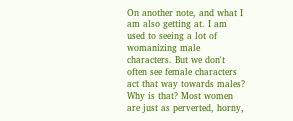On another note, and what I am also getting at. I am used to seeing a lot of womanizing male characters. But we don't often see female characters act that way towards males? Why is that? Most women are just as perverted, horny,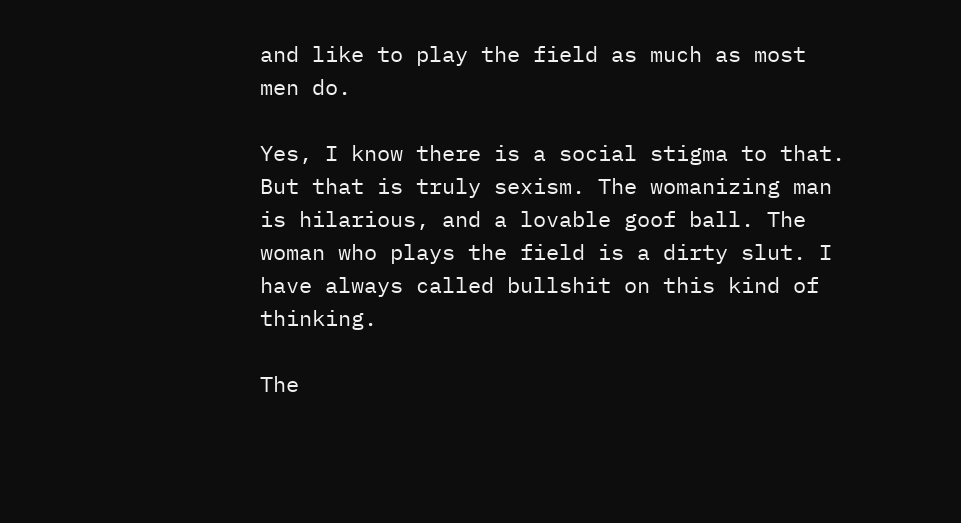and like to play the field as much as most men do.

Yes, I know there is a social stigma to that. But that is truly sexism. The womanizing man is hilarious, and a lovable goof ball. The woman who plays the field is a dirty slut. I have always called bullshit on this kind of thinking.

The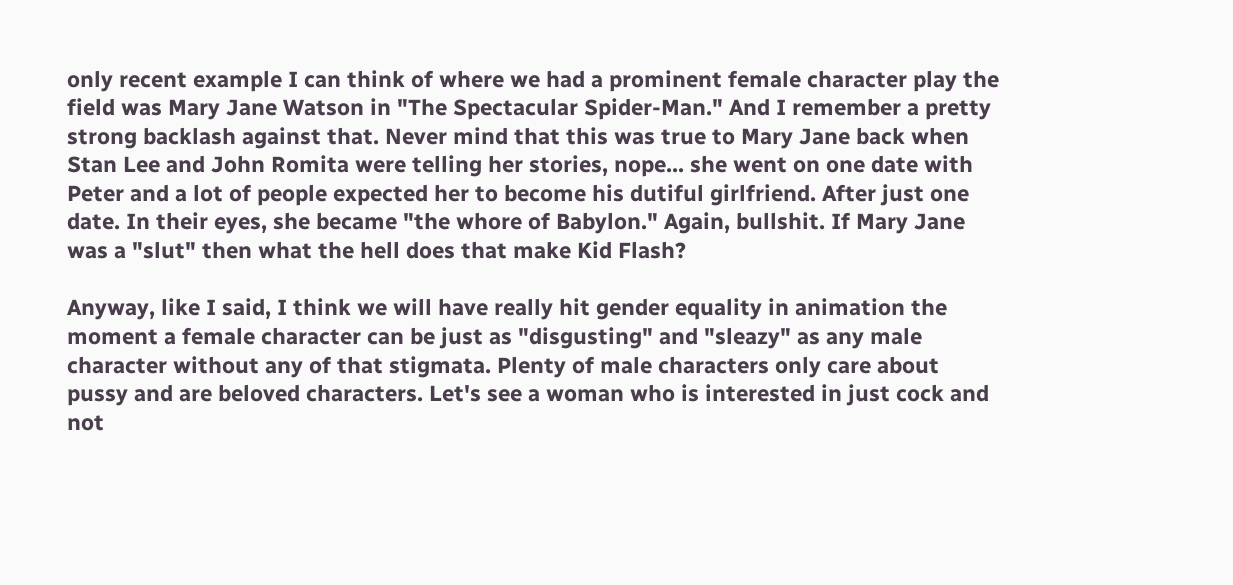only recent example I can think of where we had a prominent female character play the field was Mary Jane Watson in "The Spectacular Spider-Man." And I remember a pretty strong backlash against that. Never mind that this was true to Mary Jane back when Stan Lee and John Romita were telling her stories, nope... she went on one date with Peter and a lot of people expected her to become his dutiful girlfriend. After just one date. In their eyes, she became "the whore of Babylon." Again, bullshit. If Mary Jane was a "slut" then what the hell does that make Kid Flash?

Anyway, like I said, I think we will have really hit gender equality in animation the moment a female character can be just as "disgusting" and "sleazy" as any male character without any of that stigmata. Plenty of male characters only care about pussy and are beloved characters. Let's see a woman who is interested in just cock and not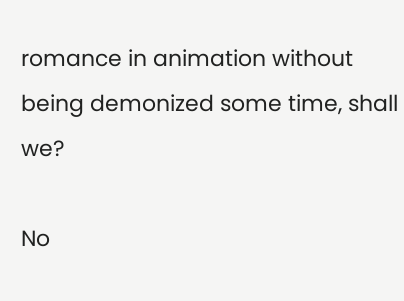romance in animation without being demonized some time, shall we?

No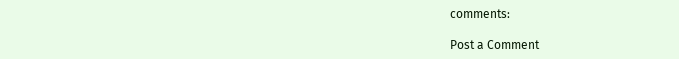comments:

Post a Comment